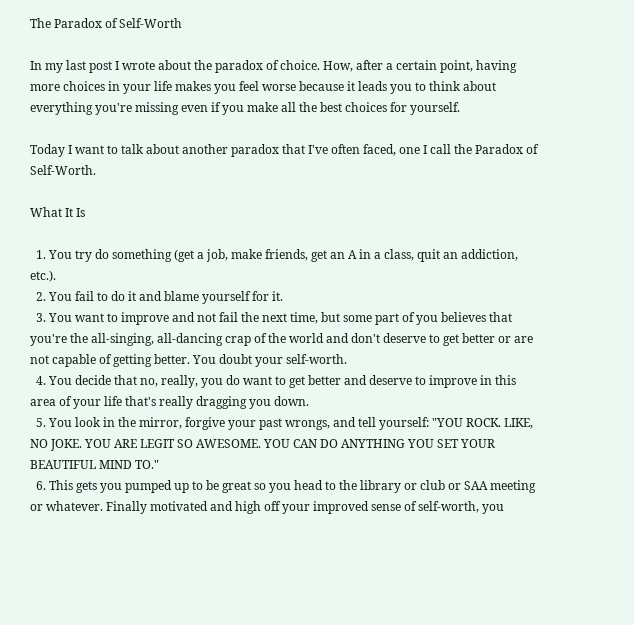The Paradox of Self-Worth

In my last post I wrote about the paradox of choice. How, after a certain point, having more choices in your life makes you feel worse because it leads you to think about everything you're missing even if you make all the best choices for yourself.

Today I want to talk about another paradox that I've often faced, one I call the Paradox of Self-Worth.

What It Is

  1. You try do something (get a job, make friends, get an A in a class, quit an addiction, etc.).
  2. You fail to do it and blame yourself for it.
  3. You want to improve and not fail the next time, but some part of you believes that you're the all-singing, all-dancing crap of the world and don't deserve to get better or are not capable of getting better. You doubt your self-worth.
  4. You decide that no, really, you do want to get better and deserve to improve in this area of your life that's really dragging you down.
  5. You look in the mirror, forgive your past wrongs, and tell yourself: "YOU ROCK. LIKE, NO JOKE. YOU ARE LEGIT SO AWESOME. YOU CAN DO ANYTHING YOU SET YOUR BEAUTIFUL MIND TO."
  6. This gets you pumped up to be great so you head to the library or club or SAA meeting or whatever. Finally motivated and high off your improved sense of self-worth, you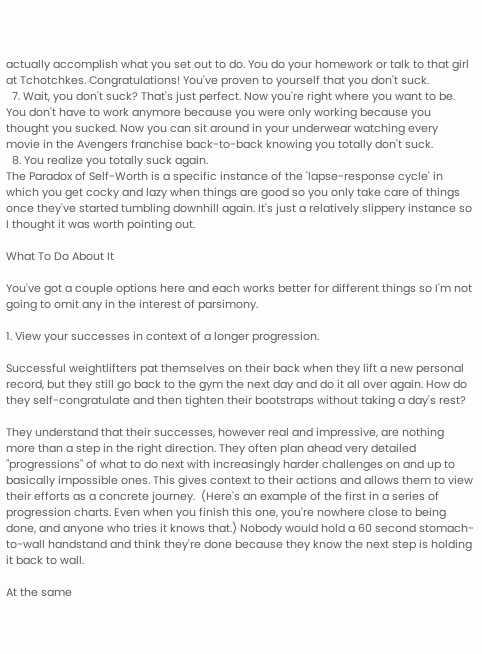actually accomplish what you set out to do. You do your homework or talk to that girl at Tchotchkes. Congratulations! You've proven to yourself that you don't suck.
  7. Wait, you don't suck? That's just perfect. Now you're right where you want to be. You don't have to work anymore because you were only working because you thought you sucked. Now you can sit around in your underwear watching every movie in the Avengers franchise back-to-back knowing you totally don't suck.
  8. You realize you totally suck again.
The Paradox of Self-Worth is a specific instance of the 'lapse-response cycle' in which you get cocky and lazy when things are good so you only take care of things once they've started tumbling downhill again. It's just a relatively slippery instance so I thought it was worth pointing out.

What To Do About It

You've got a couple options here and each works better for different things so I'm not going to omit any in the interest of parsimony.

1. View your successes in context of a longer progression.

Successful weightlifters pat themselves on their back when they lift a new personal record, but they still go back to the gym the next day and do it all over again. How do they self-congratulate and then tighten their bootstraps without taking a day's rest?

They understand that their successes, however real and impressive, are nothing more than a step in the right direction. They often plan ahead very detailed "progressions" of what to do next with increasingly harder challenges on and up to basically impossible ones. This gives context to their actions and allows them to view their efforts as a concrete journey.  (Here's an example of the first in a series of progression charts. Even when you finish this one, you're nowhere close to being done, and anyone who tries it knows that.) Nobody would hold a 60 second stomach-to-wall handstand and think they're done because they know the next step is holding it back to wall.

At the same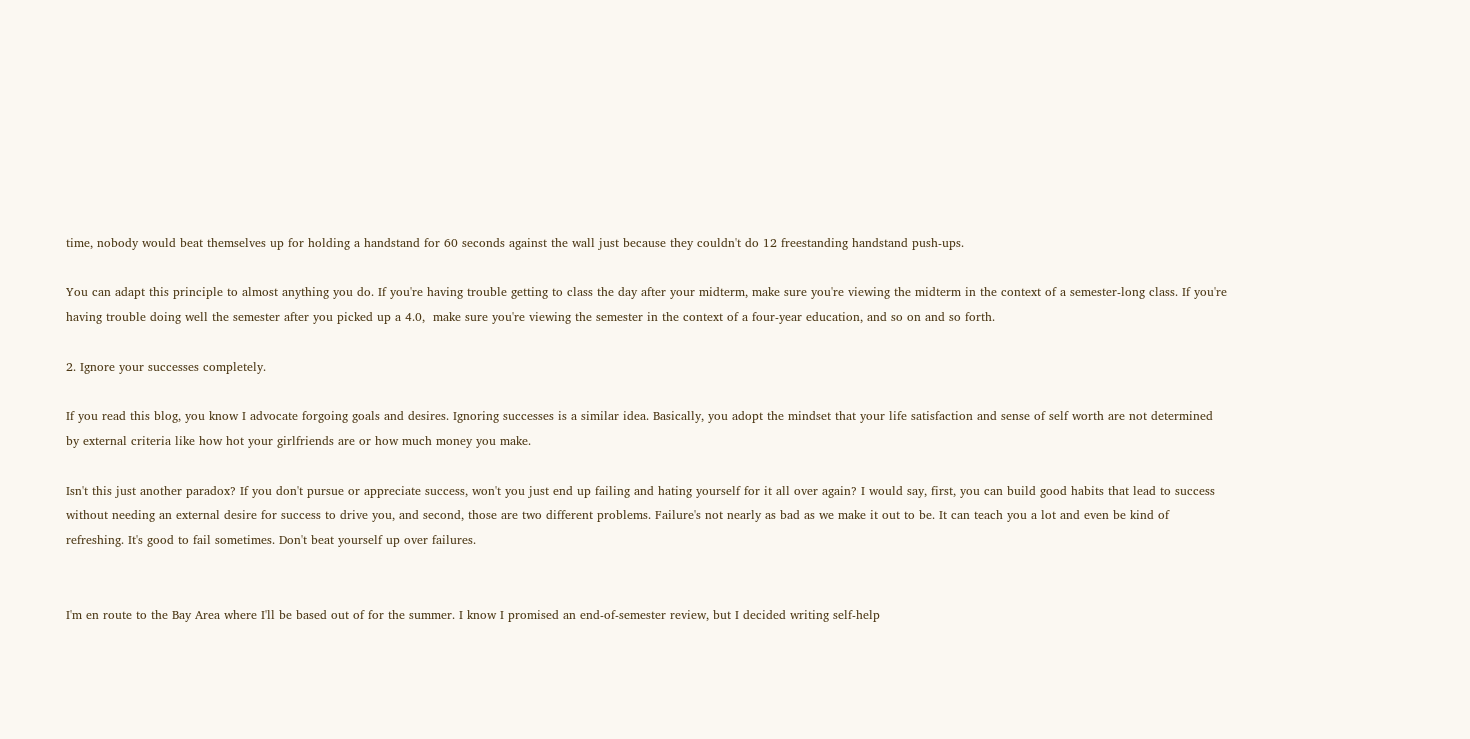time, nobody would beat themselves up for holding a handstand for 60 seconds against the wall just because they couldn't do 12 freestanding handstand push-ups.

You can adapt this principle to almost anything you do. If you're having trouble getting to class the day after your midterm, make sure you're viewing the midterm in the context of a semester-long class. If you're having trouble doing well the semester after you picked up a 4.0,  make sure you're viewing the semester in the context of a four-year education, and so on and so forth.

2. Ignore your successes completely.

If you read this blog, you know I advocate forgoing goals and desires. Ignoring successes is a similar idea. Basically, you adopt the mindset that your life satisfaction and sense of self worth are not determined by external criteria like how hot your girlfriends are or how much money you make.

Isn't this just another paradox? If you don't pursue or appreciate success, won't you just end up failing and hating yourself for it all over again? I would say, first, you can build good habits that lead to success without needing an external desire for success to drive you, and second, those are two different problems. Failure's not nearly as bad as we make it out to be. It can teach you a lot and even be kind of refreshing. It's good to fail sometimes. Don't beat yourself up over failures.


I'm en route to the Bay Area where I'll be based out of for the summer. I know I promised an end-of-semester review, but I decided writing self-help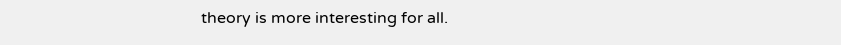theory is more interesting for all.